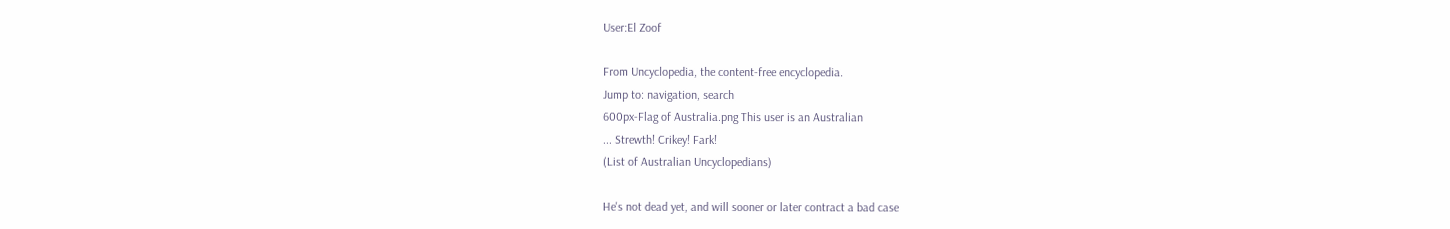User:El Zoof

From Uncyclopedia, the content-free encyclopedia.
Jump to: navigation, search
600px-Flag of Australia.png This user is an Australian
... Strewth! Crikey! Fark!
(List of Australian Uncyclopedians)

He's not dead yet, and will sooner or later contract a bad case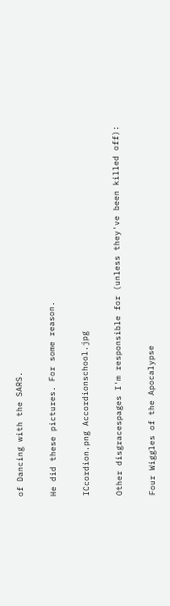of Dancing with the SARS.

He did these pictures. For some reason.

ICcordion.png Accordionschool.jpg

Other disgracespages I'm responsible for (unless they've been killed off):

Four Wiggles of the Apocalypse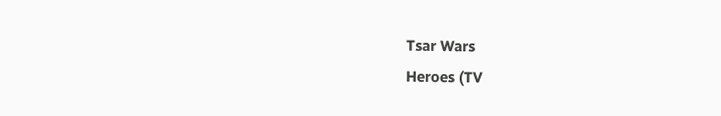Tsar Wars
Heroes (TV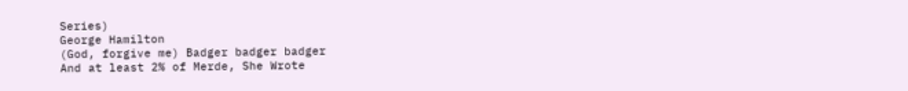Series)
George Hamilton
(God, forgive me) Badger badger badger
And at least 2% of Merde, She Wrote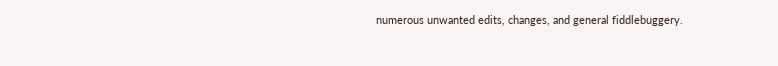numerous unwanted edits, changes, and general fiddlebuggery.